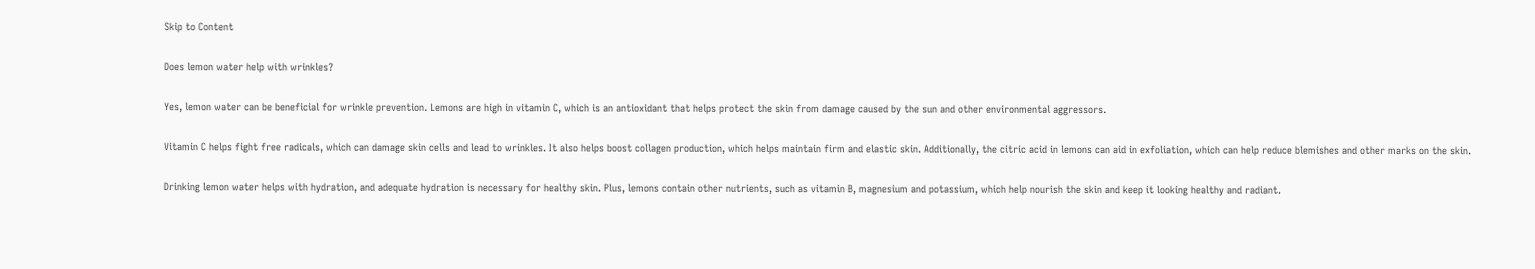Skip to Content

Does lemon water help with wrinkles?

Yes, lemon water can be beneficial for wrinkle prevention. Lemons are high in vitamin C, which is an antioxidant that helps protect the skin from damage caused by the sun and other environmental aggressors.

Vitamin C helps fight free radicals, which can damage skin cells and lead to wrinkles. It also helps boost collagen production, which helps maintain firm and elastic skin. Additionally, the citric acid in lemons can aid in exfoliation, which can help reduce blemishes and other marks on the skin.

Drinking lemon water helps with hydration, and adequate hydration is necessary for healthy skin. Plus, lemons contain other nutrients, such as vitamin B, magnesium and potassium, which help nourish the skin and keep it looking healthy and radiant.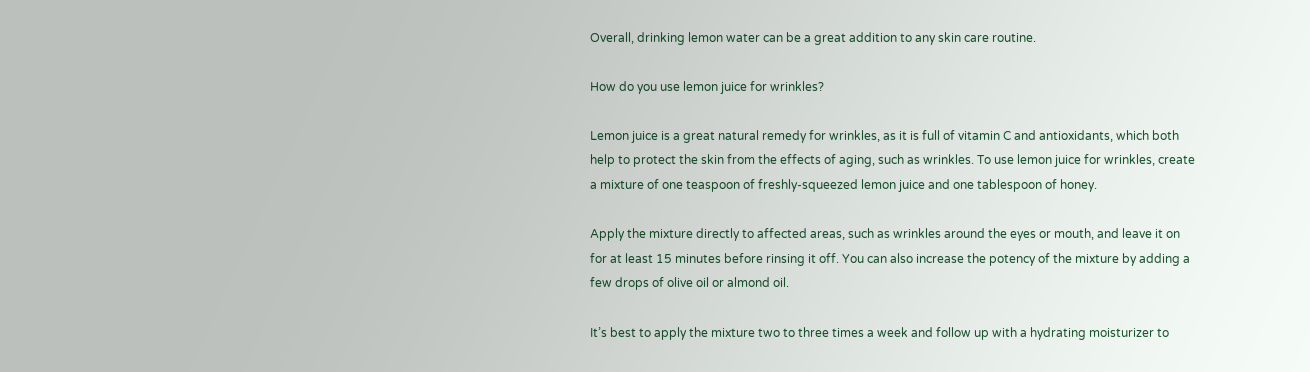Overall, drinking lemon water can be a great addition to any skin care routine.

How do you use lemon juice for wrinkles?

Lemon juice is a great natural remedy for wrinkles, as it is full of vitamin C and antioxidants, which both help to protect the skin from the effects of aging, such as wrinkles. To use lemon juice for wrinkles, create a mixture of one teaspoon of freshly-squeezed lemon juice and one tablespoon of honey.

Apply the mixture directly to affected areas, such as wrinkles around the eyes or mouth, and leave it on for at least 15 minutes before rinsing it off. You can also increase the potency of the mixture by adding a few drops of olive oil or almond oil.

It’s best to apply the mixture two to three times a week and follow up with a hydrating moisturizer to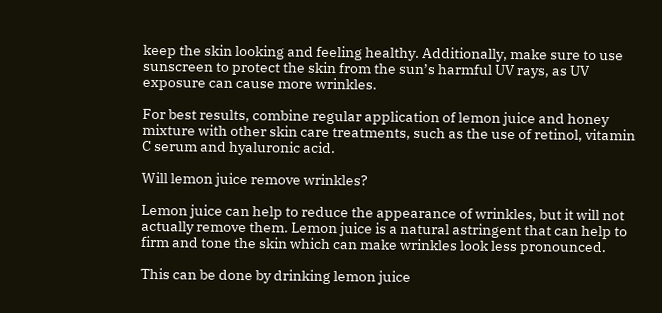keep the skin looking and feeling healthy. Additionally, make sure to use sunscreen to protect the skin from the sun’s harmful UV rays, as UV exposure can cause more wrinkles.

For best results, combine regular application of lemon juice and honey mixture with other skin care treatments, such as the use of retinol, vitamin C serum and hyaluronic acid.

Will lemon juice remove wrinkles?

Lemon juice can help to reduce the appearance of wrinkles, but it will not actually remove them. Lemon juice is a natural astringent that can help to firm and tone the skin which can make wrinkles look less pronounced.

This can be done by drinking lemon juice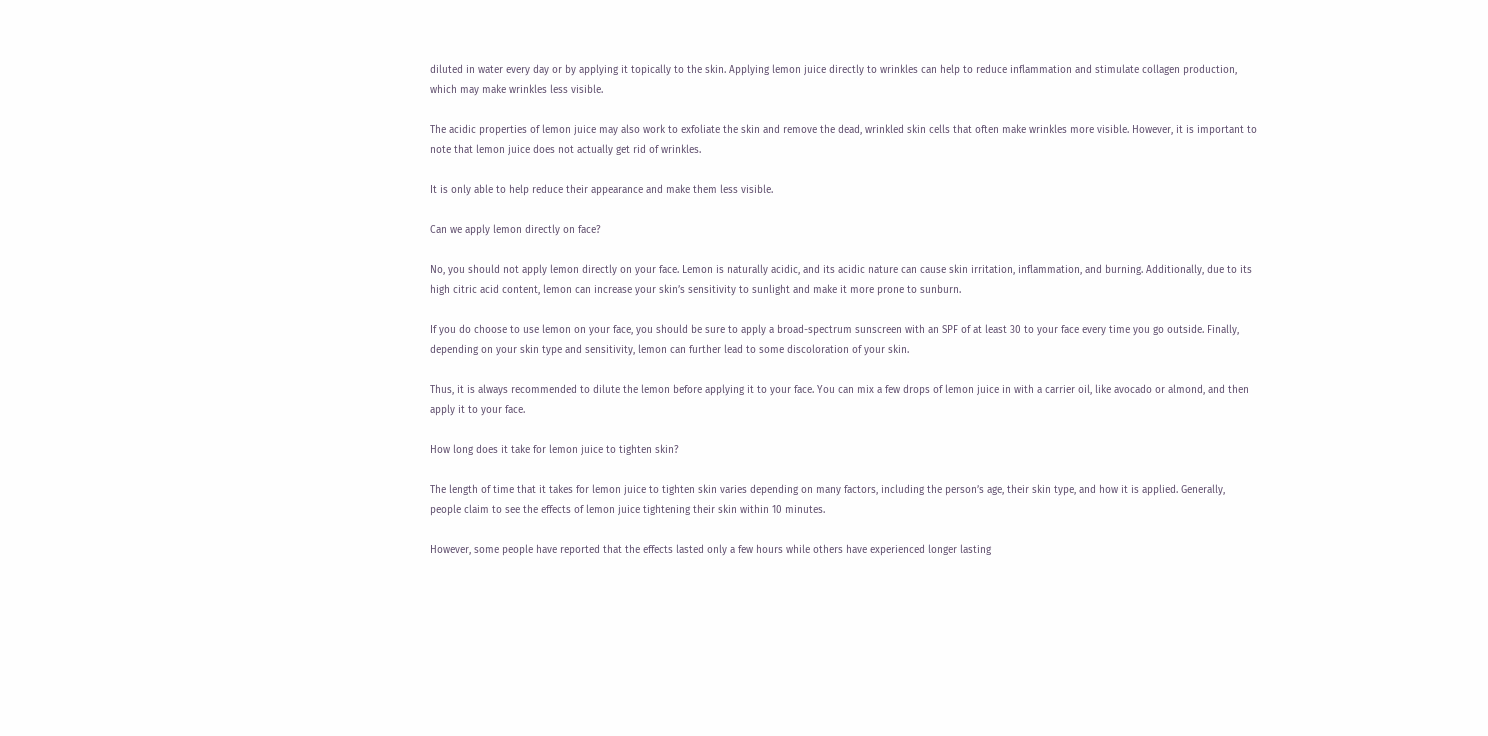diluted in water every day or by applying it topically to the skin. Applying lemon juice directly to wrinkles can help to reduce inflammation and stimulate collagen production, which may make wrinkles less visible.

The acidic properties of lemon juice may also work to exfoliate the skin and remove the dead, wrinkled skin cells that often make wrinkles more visible. However, it is important to note that lemon juice does not actually get rid of wrinkles.

It is only able to help reduce their appearance and make them less visible.

Can we apply lemon directly on face?

No, you should not apply lemon directly on your face. Lemon is naturally acidic, and its acidic nature can cause skin irritation, inflammation, and burning. Additionally, due to its high citric acid content, lemon can increase your skin’s sensitivity to sunlight and make it more prone to sunburn.

If you do choose to use lemon on your face, you should be sure to apply a broad-spectrum sunscreen with an SPF of at least 30 to your face every time you go outside. Finally, depending on your skin type and sensitivity, lemon can further lead to some discoloration of your skin.

Thus, it is always recommended to dilute the lemon before applying it to your face. You can mix a few drops of lemon juice in with a carrier oil, like avocado or almond, and then apply it to your face.

How long does it take for lemon juice to tighten skin?

The length of time that it takes for lemon juice to tighten skin varies depending on many factors, including the person’s age, their skin type, and how it is applied. Generally, people claim to see the effects of lemon juice tightening their skin within 10 minutes.

However, some people have reported that the effects lasted only a few hours while others have experienced longer lasting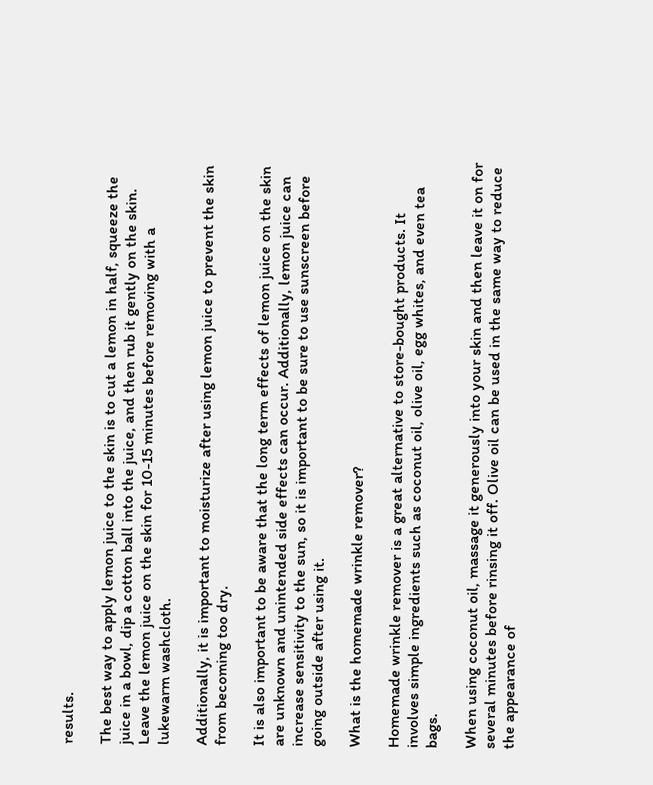results.

The best way to apply lemon juice to the skin is to cut a lemon in half, squeeze the juice in a bowl, dip a cotton ball into the juice, and then rub it gently on the skin. Leave the lemon juice on the skin for 10-15 minutes before removing with a lukewarm washcloth.

Additionally, it is important to moisturize after using lemon juice to prevent the skin from becoming too dry.

It is also important to be aware that the long term effects of lemon juice on the skin are unknown and unintended side effects can occur. Additionally, lemon juice can increase sensitivity to the sun, so it is important to be sure to use sunscreen before going outside after using it.

What is the homemade wrinkle remover?

Homemade wrinkle remover is a great alternative to store-bought products. It involves simple ingredients such as coconut oil, olive oil, egg whites, and even tea bags.

When using coconut oil, massage it generously into your skin and then leave it on for several minutes before rinsing it off. Olive oil can be used in the same way to reduce the appearance of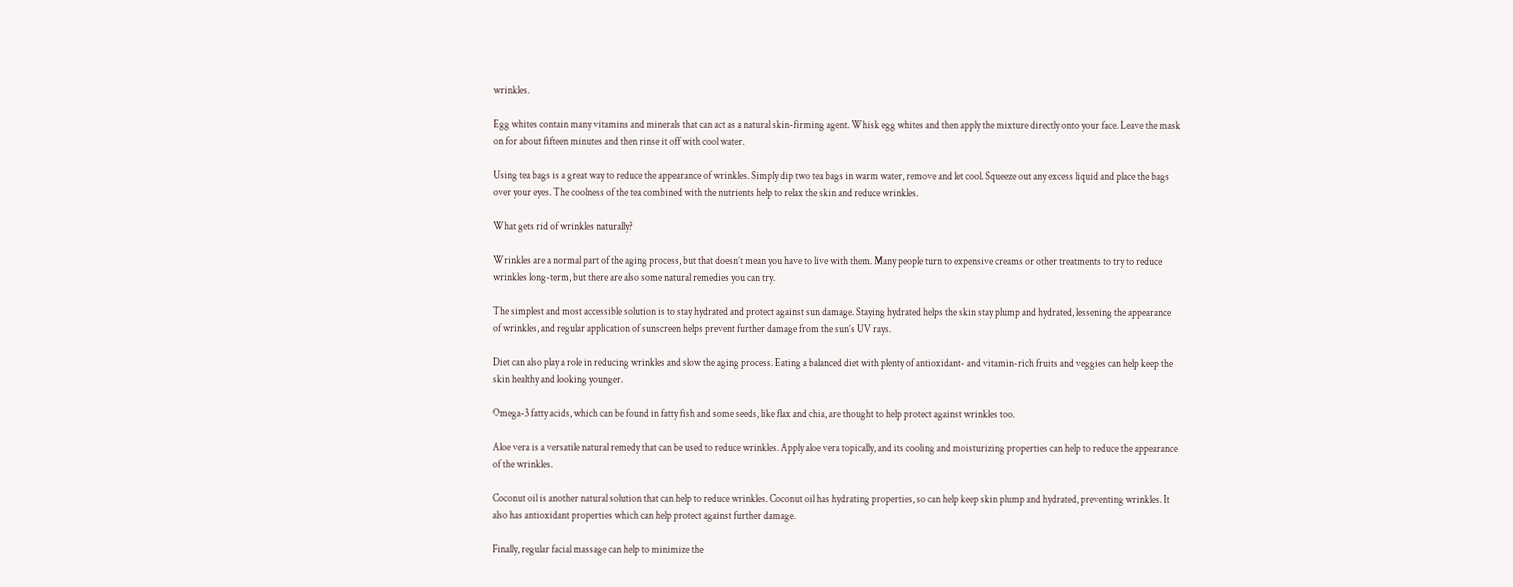wrinkles.

Egg whites contain many vitamins and minerals that can act as a natural skin-firming agent. Whisk egg whites and then apply the mixture directly onto your face. Leave the mask on for about fifteen minutes and then rinse it off with cool water.

Using tea bags is a great way to reduce the appearance of wrinkles. Simply dip two tea bags in warm water, remove and let cool. Squeeze out any excess liquid and place the bags over your eyes. The coolness of the tea combined with the nutrients help to relax the skin and reduce wrinkles.

What gets rid of wrinkles naturally?

Wrinkles are a normal part of the aging process, but that doesn’t mean you have to live with them. Many people turn to expensive creams or other treatments to try to reduce wrinkles long-term, but there are also some natural remedies you can try.

The simplest and most accessible solution is to stay hydrated and protect against sun damage. Staying hydrated helps the skin stay plump and hydrated, lessening the appearance of wrinkles, and regular application of sunscreen helps prevent further damage from the sun’s UV rays.

Diet can also play a role in reducing wrinkles and slow the aging process. Eating a balanced diet with plenty of antioxidant- and vitamin-rich fruits and veggies can help keep the skin healthy and looking younger.

Omega-3 fatty acids, which can be found in fatty fish and some seeds, like flax and chia, are thought to help protect against wrinkles too.

Aloe vera is a versatile natural remedy that can be used to reduce wrinkles. Apply aloe vera topically, and its cooling and moisturizing properties can help to reduce the appearance of the wrinkles.

Coconut oil is another natural solution that can help to reduce wrinkles. Coconut oil has hydrating properties, so can help keep skin plump and hydrated, preventing wrinkles. It also has antioxidant properties which can help protect against further damage.

Finally, regular facial massage can help to minimize the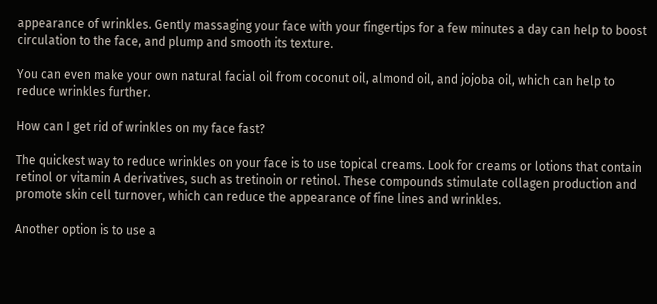appearance of wrinkles. Gently massaging your face with your fingertips for a few minutes a day can help to boost circulation to the face, and plump and smooth its texture.

You can even make your own natural facial oil from coconut oil, almond oil, and jojoba oil, which can help to reduce wrinkles further.

How can I get rid of wrinkles on my face fast?

The quickest way to reduce wrinkles on your face is to use topical creams. Look for creams or lotions that contain retinol or vitamin A derivatives, such as tretinoin or retinol. These compounds stimulate collagen production and promote skin cell turnover, which can reduce the appearance of fine lines and wrinkles.

Another option is to use a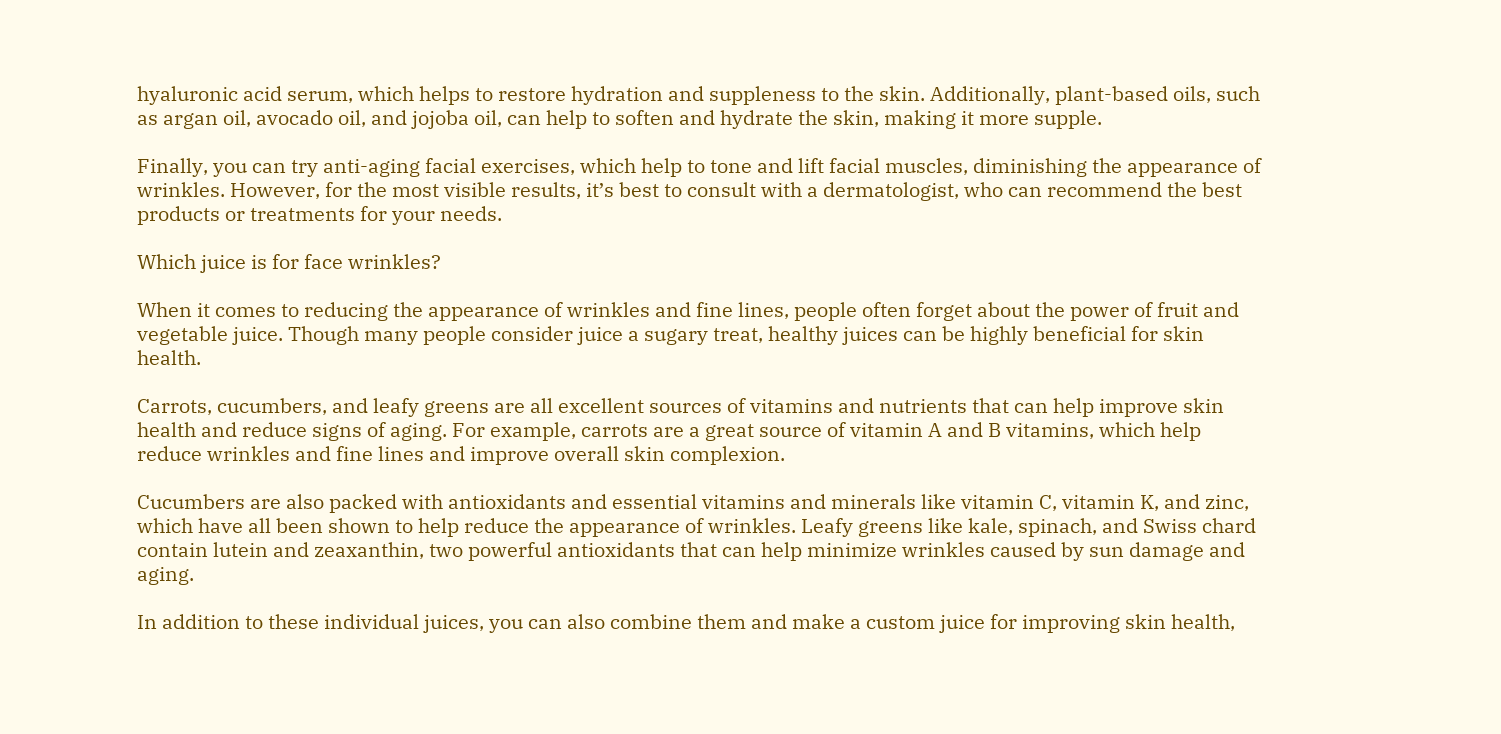hyaluronic acid serum, which helps to restore hydration and suppleness to the skin. Additionally, plant-based oils, such as argan oil, avocado oil, and jojoba oil, can help to soften and hydrate the skin, making it more supple.

Finally, you can try anti-aging facial exercises, which help to tone and lift facial muscles, diminishing the appearance of wrinkles. However, for the most visible results, it’s best to consult with a dermatologist, who can recommend the best products or treatments for your needs.

Which juice is for face wrinkles?

When it comes to reducing the appearance of wrinkles and fine lines, people often forget about the power of fruit and vegetable juice. Though many people consider juice a sugary treat, healthy juices can be highly beneficial for skin health.

Carrots, cucumbers, and leafy greens are all excellent sources of vitamins and nutrients that can help improve skin health and reduce signs of aging. For example, carrots are a great source of vitamin A and B vitamins, which help reduce wrinkles and fine lines and improve overall skin complexion.

Cucumbers are also packed with antioxidants and essential vitamins and minerals like vitamin C, vitamin K, and zinc, which have all been shown to help reduce the appearance of wrinkles. Leafy greens like kale, spinach, and Swiss chard contain lutein and zeaxanthin, two powerful antioxidants that can help minimize wrinkles caused by sun damage and aging.

In addition to these individual juices, you can also combine them and make a custom juice for improving skin health,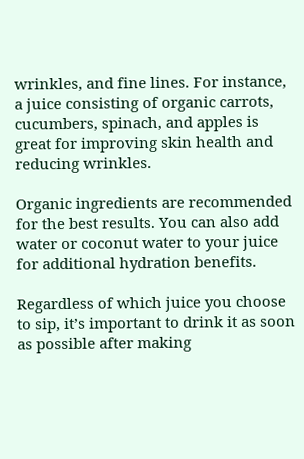wrinkles, and fine lines. For instance, a juice consisting of organic carrots, cucumbers, spinach, and apples is great for improving skin health and reducing wrinkles.

Organic ingredients are recommended for the best results. You can also add water or coconut water to your juice for additional hydration benefits.

Regardless of which juice you choose to sip, it’s important to drink it as soon as possible after making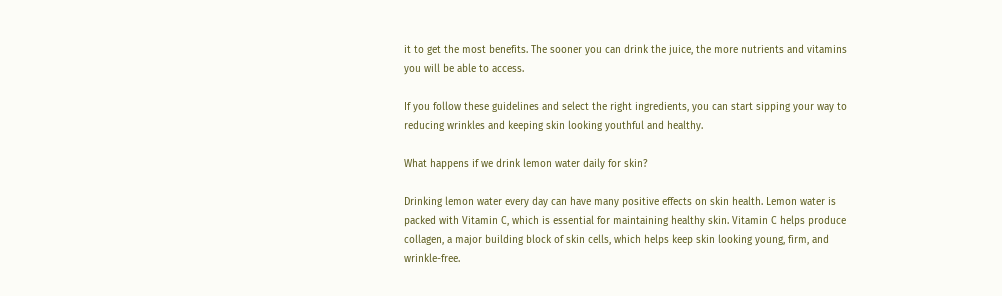it to get the most benefits. The sooner you can drink the juice, the more nutrients and vitamins you will be able to access.

If you follow these guidelines and select the right ingredients, you can start sipping your way to reducing wrinkles and keeping skin looking youthful and healthy.

What happens if we drink lemon water daily for skin?

Drinking lemon water every day can have many positive effects on skin health. Lemon water is packed with Vitamin C, which is essential for maintaining healthy skin. Vitamin C helps produce collagen, a major building block of skin cells, which helps keep skin looking young, firm, and wrinkle-free.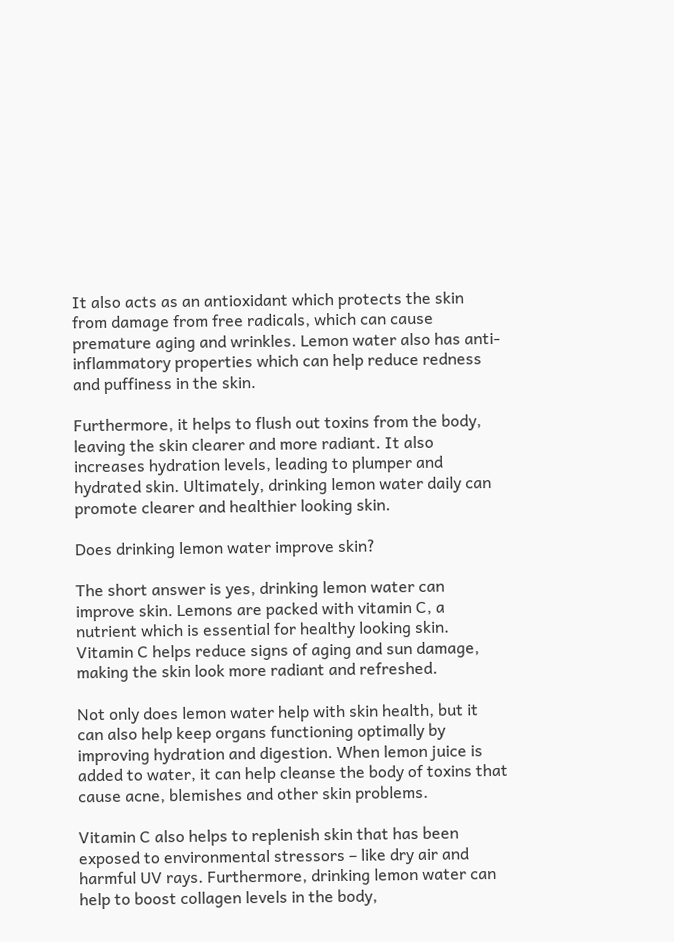It also acts as an antioxidant which protects the skin from damage from free radicals, which can cause premature aging and wrinkles. Lemon water also has anti-inflammatory properties which can help reduce redness and puffiness in the skin.

Furthermore, it helps to flush out toxins from the body, leaving the skin clearer and more radiant. It also increases hydration levels, leading to plumper and hydrated skin. Ultimately, drinking lemon water daily can promote clearer and healthier looking skin.

Does drinking lemon water improve skin?

The short answer is yes, drinking lemon water can improve skin. Lemons are packed with vitamin C, a nutrient which is essential for healthy looking skin. Vitamin C helps reduce signs of aging and sun damage, making the skin look more radiant and refreshed.

Not only does lemon water help with skin health, but it can also help keep organs functioning optimally by improving hydration and digestion. When lemon juice is added to water, it can help cleanse the body of toxins that cause acne, blemishes and other skin problems.

Vitamin C also helps to replenish skin that has been exposed to environmental stressors – like dry air and harmful UV rays. Furthermore, drinking lemon water can help to boost collagen levels in the body,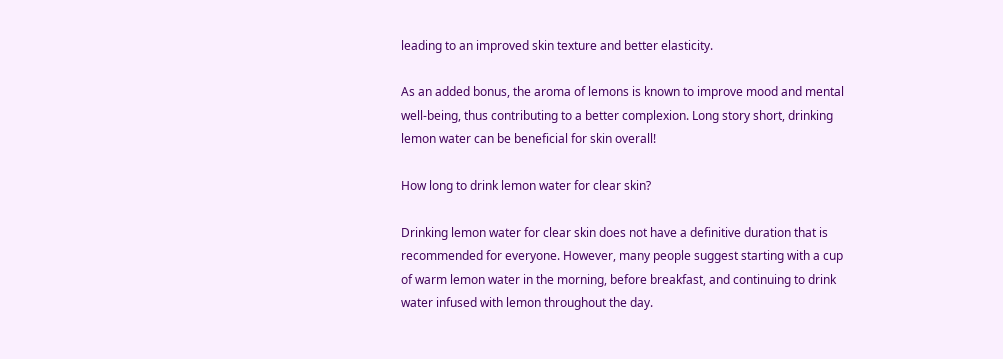leading to an improved skin texture and better elasticity.

As an added bonus, the aroma of lemons is known to improve mood and mental well-being, thus contributing to a better complexion. Long story short, drinking lemon water can be beneficial for skin overall!

How long to drink lemon water for clear skin?

Drinking lemon water for clear skin does not have a definitive duration that is recommended for everyone. However, many people suggest starting with a cup of warm lemon water in the morning, before breakfast, and continuing to drink water infused with lemon throughout the day.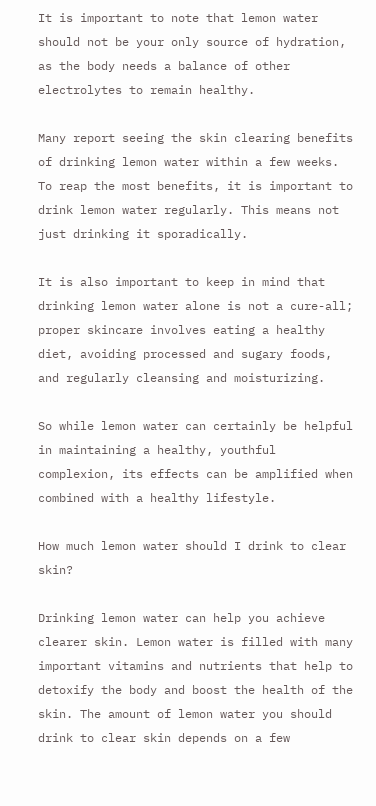It is important to note that lemon water should not be your only source of hydration, as the body needs a balance of other electrolytes to remain healthy.

Many report seeing the skin clearing benefits of drinking lemon water within a few weeks. To reap the most benefits, it is important to drink lemon water regularly. This means not just drinking it sporadically.

It is also important to keep in mind that drinking lemon water alone is not a cure-all; proper skincare involves eating a healthy diet, avoiding processed and sugary foods, and regularly cleansing and moisturizing.

So while lemon water can certainly be helpful in maintaining a healthy, youthful complexion, its effects can be amplified when combined with a healthy lifestyle.

How much lemon water should I drink to clear skin?

Drinking lemon water can help you achieve clearer skin. Lemon water is filled with many important vitamins and nutrients that help to detoxify the body and boost the health of the skin. The amount of lemon water you should drink to clear skin depends on a few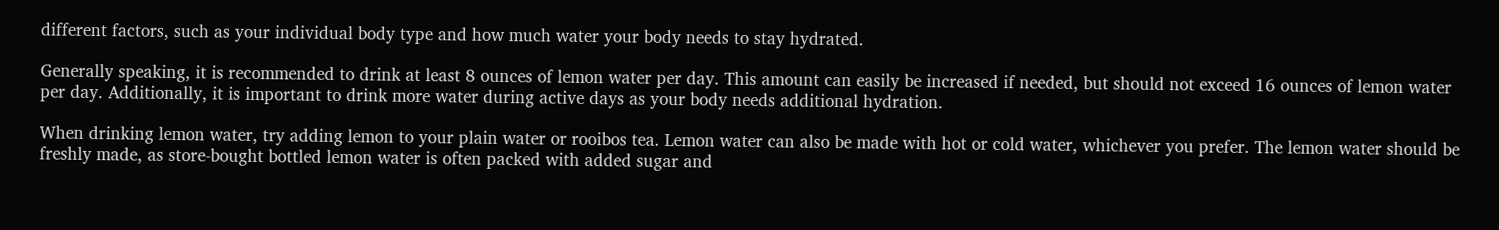different factors, such as your individual body type and how much water your body needs to stay hydrated.

Generally speaking, it is recommended to drink at least 8 ounces of lemon water per day. This amount can easily be increased if needed, but should not exceed 16 ounces of lemon water per day. Additionally, it is important to drink more water during active days as your body needs additional hydration.

When drinking lemon water, try adding lemon to your plain water or rooibos tea. Lemon water can also be made with hot or cold water, whichever you prefer. The lemon water should be freshly made, as store-bought bottled lemon water is often packed with added sugar and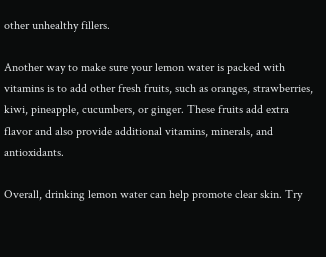other unhealthy fillers.

Another way to make sure your lemon water is packed with vitamins is to add other fresh fruits, such as oranges, strawberries, kiwi, pineapple, cucumbers, or ginger. These fruits add extra flavor and also provide additional vitamins, minerals, and antioxidants.

Overall, drinking lemon water can help promote clear skin. Try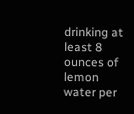drinking at least 8 ounces of lemon water per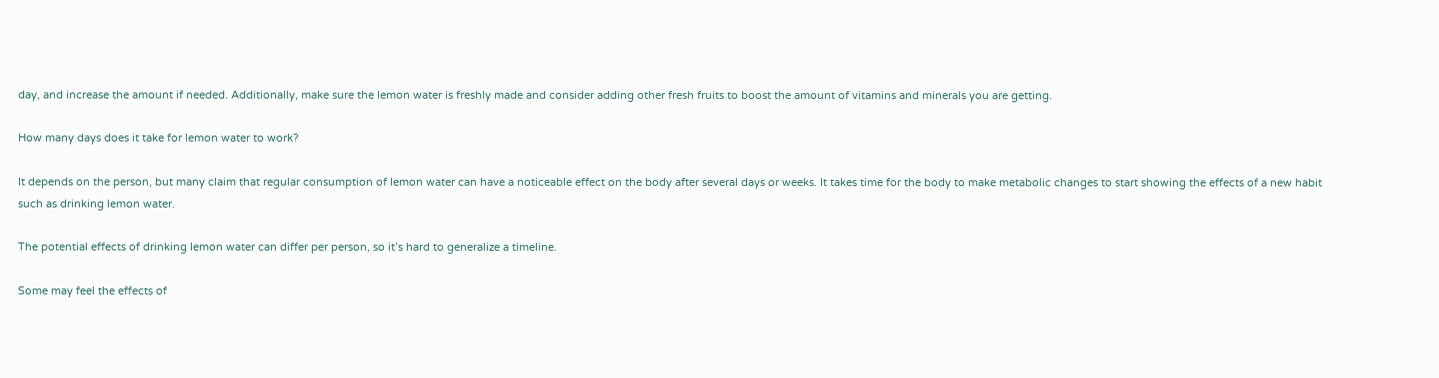day, and increase the amount if needed. Additionally, make sure the lemon water is freshly made and consider adding other fresh fruits to boost the amount of vitamins and minerals you are getting.

How many days does it take for lemon water to work?

It depends on the person, but many claim that regular consumption of lemon water can have a noticeable effect on the body after several days or weeks. It takes time for the body to make metabolic changes to start showing the effects of a new habit such as drinking lemon water.

The potential effects of drinking lemon water can differ per person, so it’s hard to generalize a timeline.

Some may feel the effects of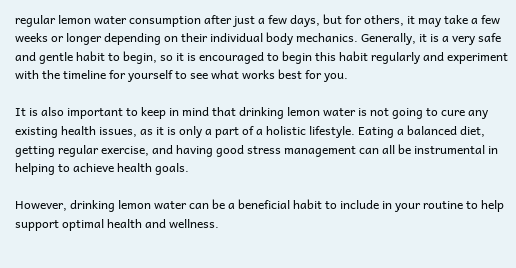regular lemon water consumption after just a few days, but for others, it may take a few weeks or longer depending on their individual body mechanics. Generally, it is a very safe and gentle habit to begin, so it is encouraged to begin this habit regularly and experiment with the timeline for yourself to see what works best for you.

It is also important to keep in mind that drinking lemon water is not going to cure any existing health issues, as it is only a part of a holistic lifestyle. Eating a balanced diet, getting regular exercise, and having good stress management can all be instrumental in helping to achieve health goals.

However, drinking lemon water can be a beneficial habit to include in your routine to help support optimal health and wellness.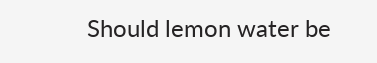Should lemon water be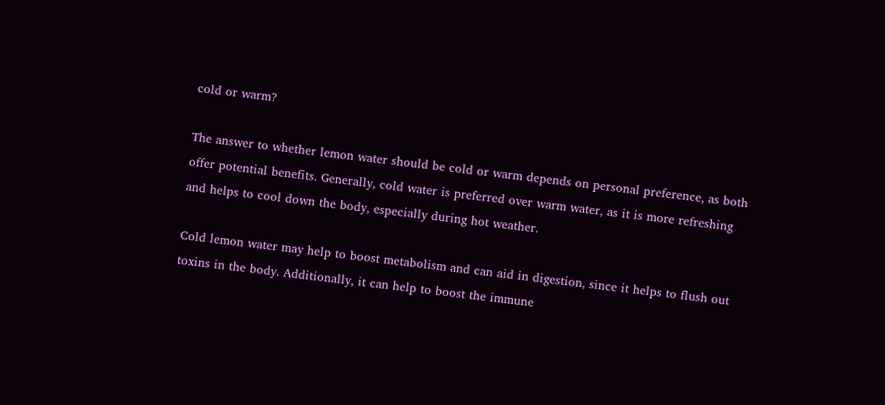cold or warm?

The answer to whether lemon water should be cold or warm depends on personal preference, as both offer potential benefits. Generally, cold water is preferred over warm water, as it is more refreshing and helps to cool down the body, especially during hot weather.

Cold lemon water may help to boost metabolism and can aid in digestion, since it helps to flush out toxins in the body. Additionally, it can help to boost the immune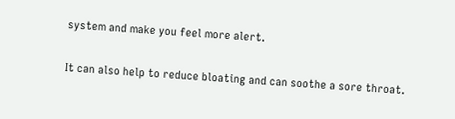system and make you feel more alert.

It can also help to reduce bloating and can soothe a sore throat.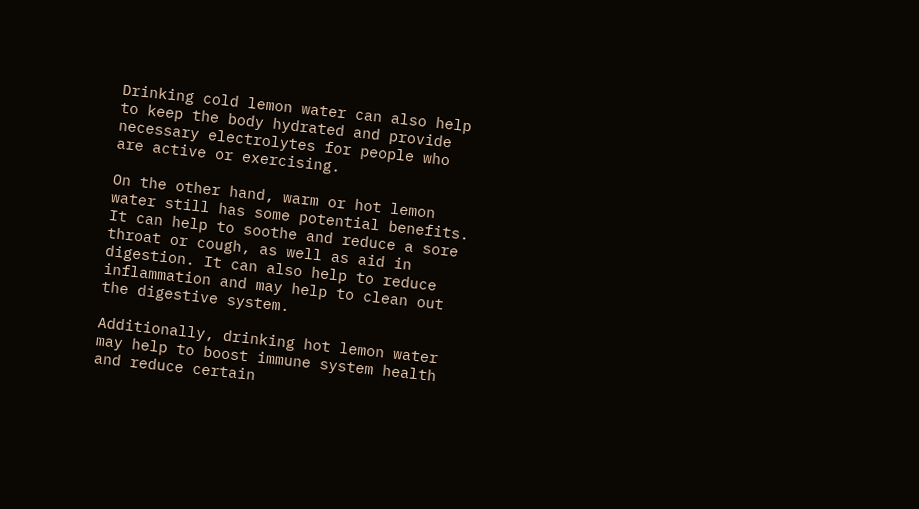Drinking cold lemon water can also help to keep the body hydrated and provide necessary electrolytes for people who are active or exercising.

On the other hand, warm or hot lemon water still has some potential benefits. It can help to soothe and reduce a sore throat or cough, as well as aid in digestion. It can also help to reduce inflammation and may help to clean out the digestive system.

Additionally, drinking hot lemon water may help to boost immune system health and reduce certain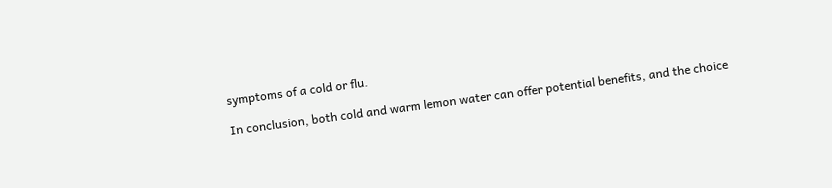symptoms of a cold or flu.

In conclusion, both cold and warm lemon water can offer potential benefits, and the choice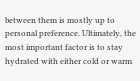between them is mostly up to personal preference. Ultimately, the most important factor is to stay hydrated with either cold or warm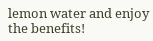lemon water and enjoy the benefits!